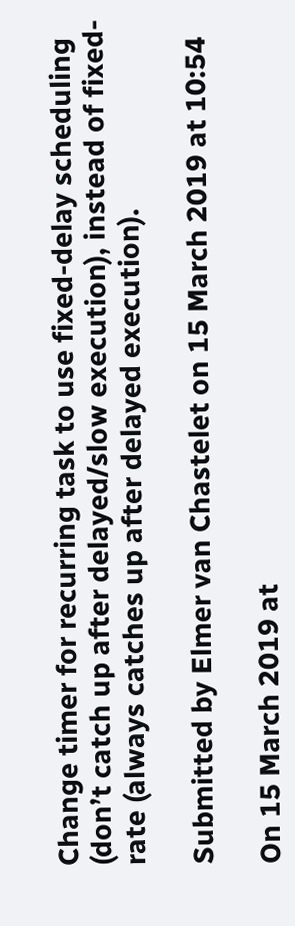Change timer for recurring task to use fixed-delay scheduling (don’t catch up after delayed/slow execution), instead of fixed-rate (always catches up after delayed execution).

Submitted by Elmer van Chastelet on 15 March 2019 at 10:54

On 15 March 2019 at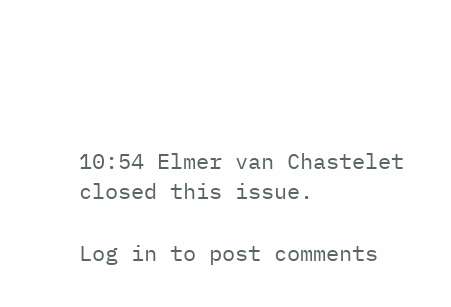10:54 Elmer van Chastelet closed this issue.

Log in to post comments